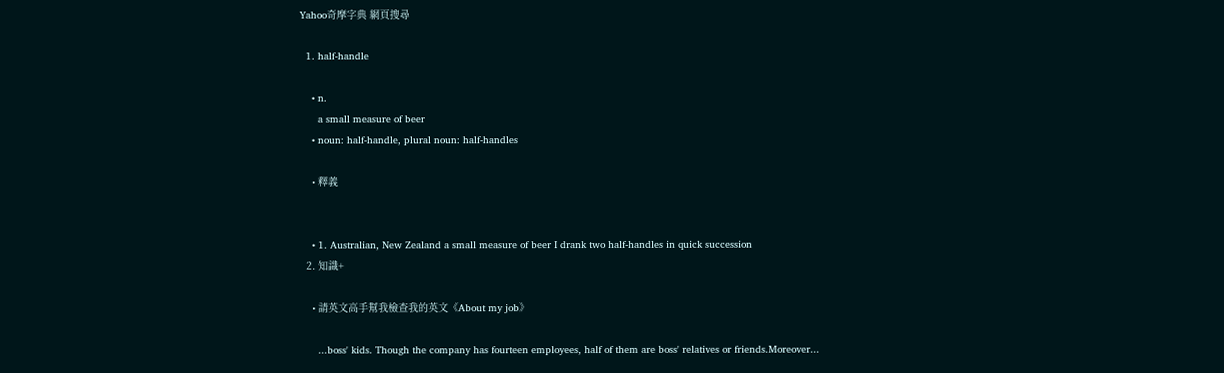Yahoo奇摩字典 網頁搜尋

  1. half-handle

    • n.
      a small measure of beer
    • noun: half-handle, plural noun: half-handles

    • 釋義


    • 1. Australian, New Zealand a small measure of beer I drank two half-handles in quick succession
  2. 知識+

    • 請英文高手幫我檢查我的英文《About my job》

      ...boss' kids. Though the company has fourteen employees, half of them are boss' relatives or friends.Moreover...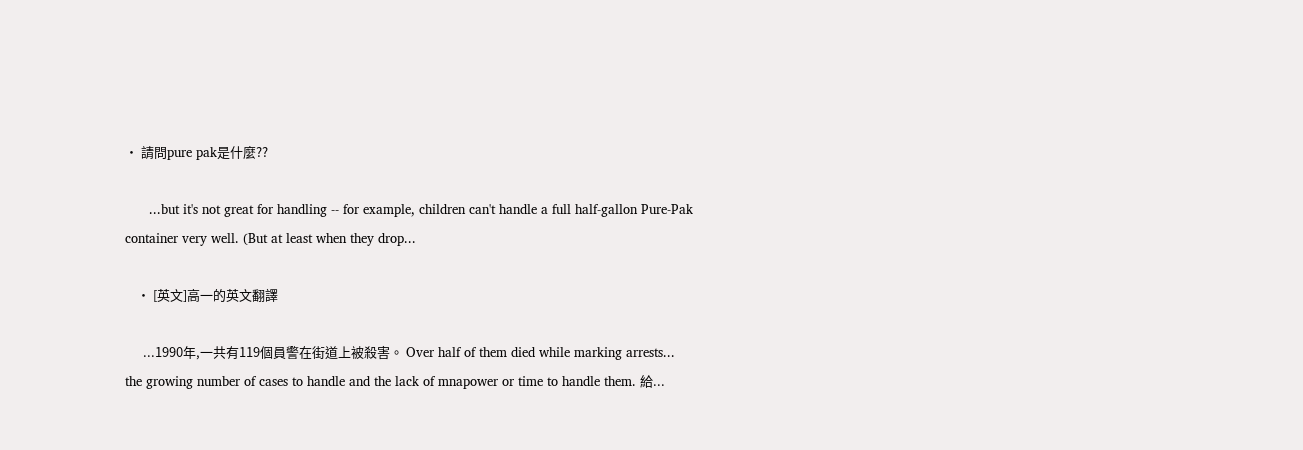• 請問pure pak是什麼??

      ...but it's not great for handling -- for example, children can't handle a full half-gallon Pure-Pak container very well. (But at least when they drop...

    • [英文]高一的英文翻譯

      ...1990年,一共有119個員警在街道上被殺害。 Over half of them died while marking arrests... the growing number of cases to handle and the lack of mnapower or time to handle them. 給...